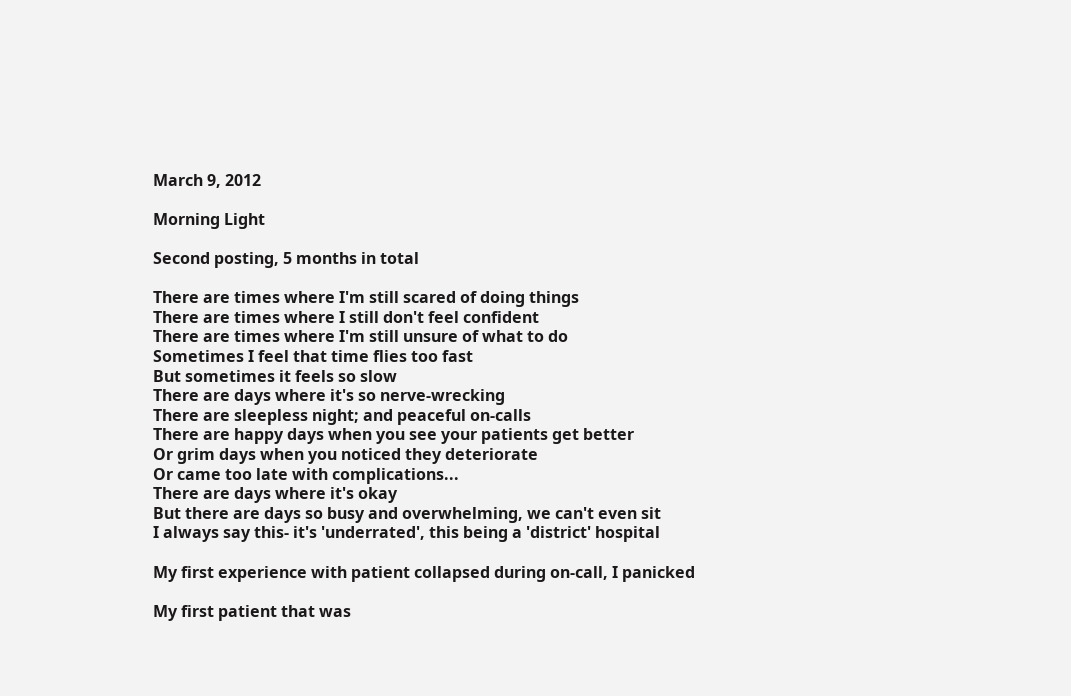March 9, 2012

Morning Light

Second posting, 5 months in total

There are times where I'm still scared of doing things
There are times where I still don't feel confident
There are times where I'm still unsure of what to do
Sometimes I feel that time flies too fast
But sometimes it feels so slow
There are days where it's so nerve-wrecking
There are sleepless night; and peaceful on-calls
There are happy days when you see your patients get better
Or grim days when you noticed they deteriorate
Or came too late with complications...
There are days where it's okay
But there are days so busy and overwhelming, we can't even sit
I always say this- it's 'underrated', this being a 'district' hospital

My first experience with patient collapsed during on-call, I panicked

My first patient that was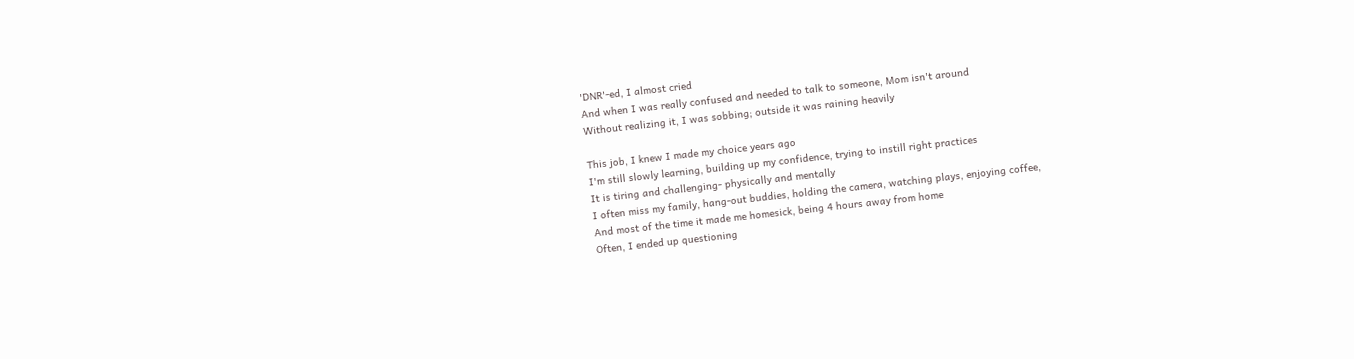'DNR'-ed, I almost cried
And when I was really confused and needed to talk to someone, Mom isn't around
Without realizing it, I was sobbing; outside it was raining heavily

This job, I knew I made my choice years ago
I'm still slowly learning, building up my confidence, trying to instill right practices
It is tiring and challenging- physically and mentally
I often miss my family, hang-out buddies, holding the camera, watching plays, enjoying coffee,
And most of the time it made me homesick, being 4 hours away from home
Often, I ended up questioning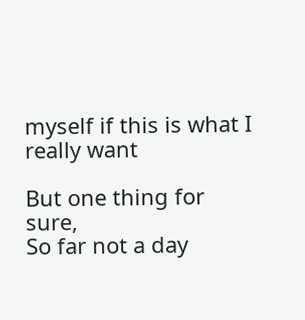myself if this is what I really want

But one thing for sure,
So far not a day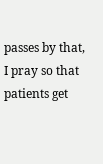passes by that,
I pray so that patients get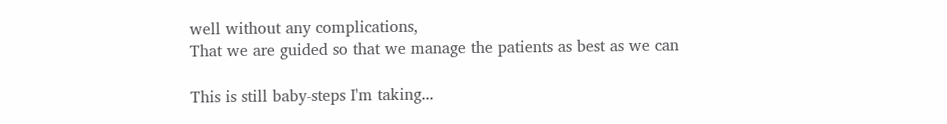well without any complications,
That we are guided so that we manage the patients as best as we can

This is still baby-steps I'm taking...